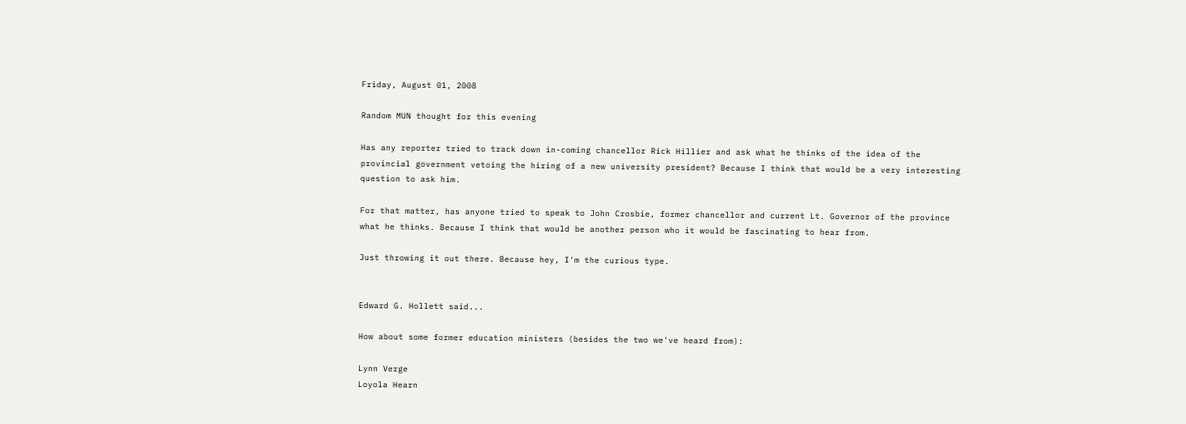Friday, August 01, 2008

Random MUN thought for this evening

Has any reporter tried to track down in-coming chancellor Rick Hillier and ask what he thinks of the idea of the provincial government vetoing the hiring of a new university president? Because I think that would be a very interesting question to ask him.

For that matter, has anyone tried to speak to John Crosbie, former chancellor and current Lt. Governor of the province what he thinks. Because I think that would be another person who it would be fascinating to hear from.

Just throwing it out there. Because hey, I'm the curious type.


Edward G. Hollett said...

How about some former education ministers (besides the two we've heard from):

Lynn Verge
Loyola Hearn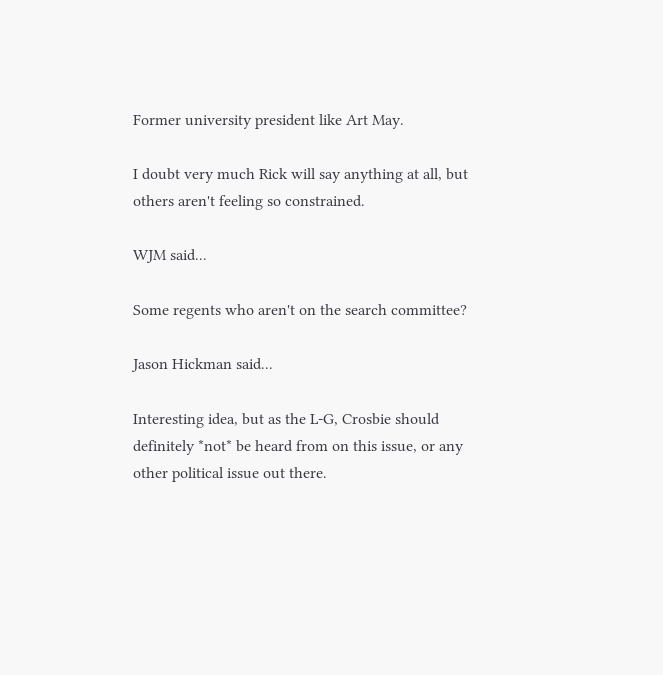Former university president like Art May.

I doubt very much Rick will say anything at all, but others aren't feeling so constrained.

WJM said...

Some regents who aren't on the search committee?

Jason Hickman said...

Interesting idea, but as the L-G, Crosbie should definitely *not* be heard from on this issue, or any other political issue out there.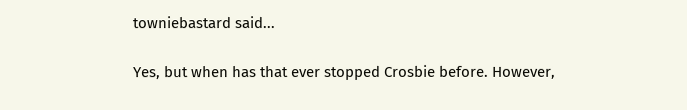towniebastard said...

Yes, but when has that ever stopped Crosbie before. However,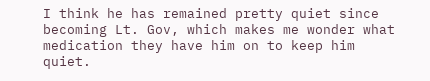I think he has remained pretty quiet since becoming Lt. Gov, which makes me wonder what medication they have him on to keep him quiet.